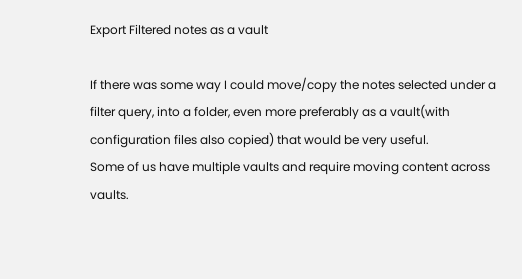Export Filtered notes as a vault

If there was some way I could move/copy the notes selected under a filter query, into a folder, even more preferably as a vault(with configuration files also copied) that would be very useful.
Some of us have multiple vaults and require moving content across vaults.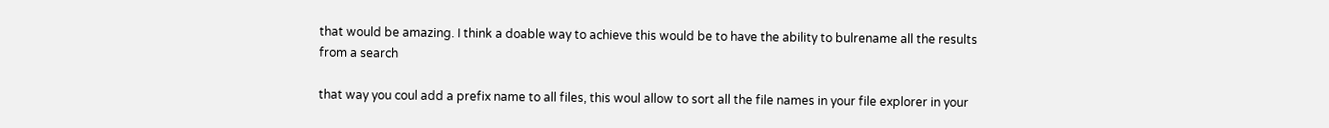that would be amazing. I think a doable way to achieve this would be to have the ability to bulrename all the results from a search

that way you coul add a prefix name to all files, this woul allow to sort all the file names in your file explorer in your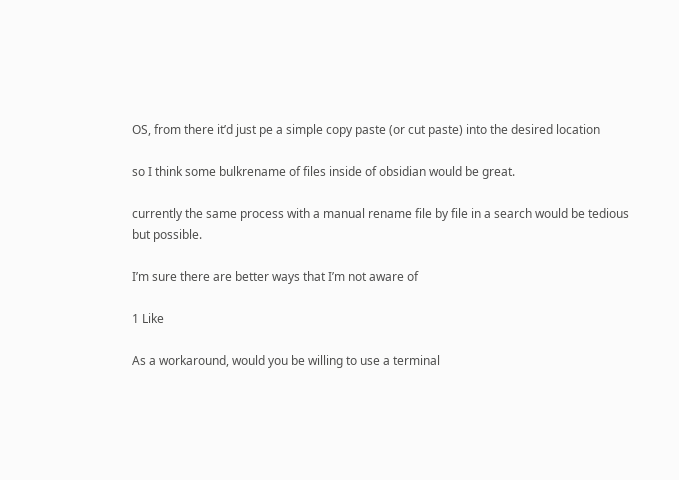OS, from there it’d just pe a simple copy paste (or cut paste) into the desired location

so I think some bulkrename of files inside of obsidian would be great.

currently the same process with a manual rename file by file in a search would be tedious but possible.

I’m sure there are better ways that I’m not aware of

1 Like

As a workaround, would you be willing to use a terminal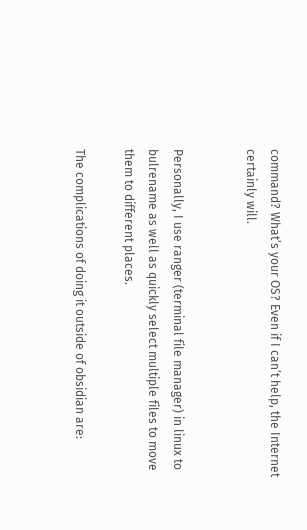command? What’s your OS? Even if I can’t help, the Internet certainly will.


Personally, I use ranger (terminal file manager) in linux to bulrename as well as quickly select multiple files to move them to different places.

The complications of doing it outside of obsidian are: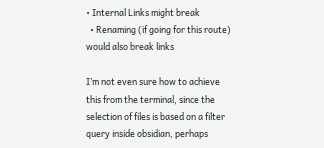• Internal Links might break
  • Renaming (if going for this route) would also break links

I’m not even sure how to achieve this from the terminal, since the selection of files is based on a filter query inside obsidian, perhaps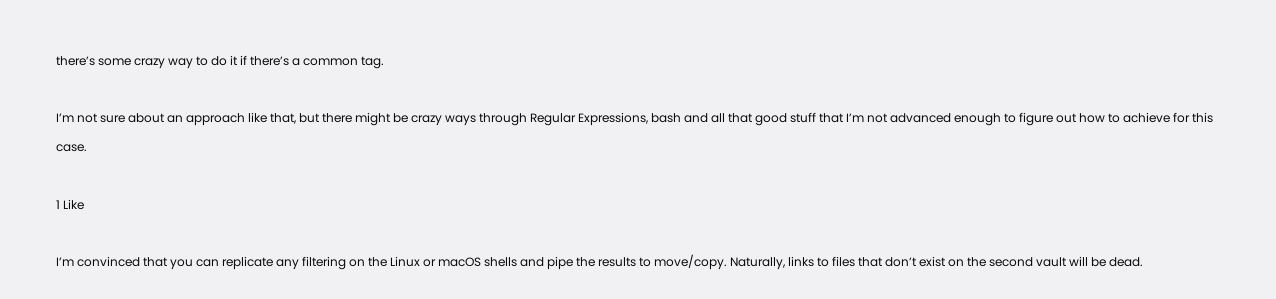there’s some crazy way to do it if there’s a common tag.

I’m not sure about an approach like that, but there might be crazy ways through Regular Expressions, bash and all that good stuff that I’m not advanced enough to figure out how to achieve for this case.

1 Like

I’m convinced that you can replicate any filtering on the Linux or macOS shells and pipe the results to move/copy. Naturally, links to files that don’t exist on the second vault will be dead.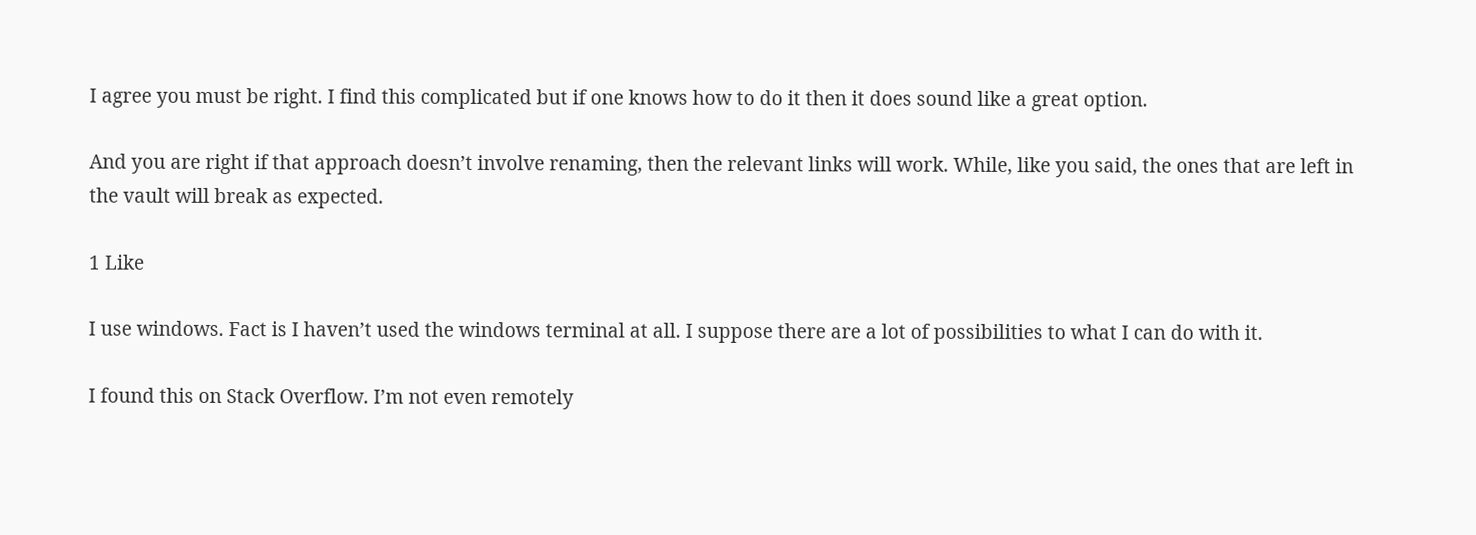I agree you must be right. I find this complicated but if one knows how to do it then it does sound like a great option.

And you are right if that approach doesn’t involve renaming, then the relevant links will work. While, like you said, the ones that are left in the vault will break as expected.

1 Like

I use windows. Fact is I haven’t used the windows terminal at all. I suppose there are a lot of possibilities to what I can do with it.

I found this on Stack Overflow. I’m not even remotely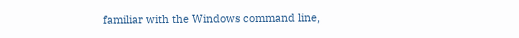familiar with the Windows command line,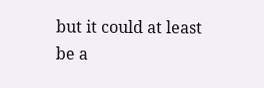but it could at least be a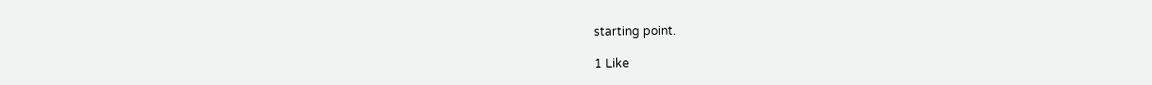starting point.

1 Like